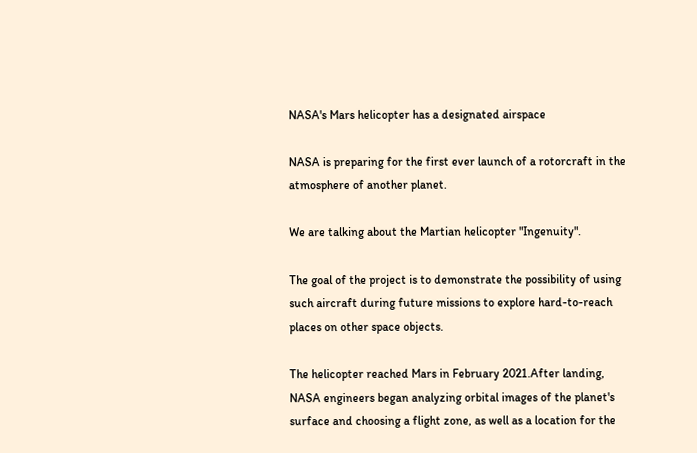NASA's Mars helicopter has a designated airspace

NASA is preparing for the first ever launch of a rotorcraft in the atmosphere of another planet.

We are talking about the Martian helicopter "Ingenuity".

The goal of the project is to demonstrate the possibility of using such aircraft during future missions to explore hard-to-reach places on other space objects.

The helicopter reached Mars in February 2021.After landing, NASA engineers began analyzing orbital images of the planet's surface and choosing a flight zone, as well as a location for the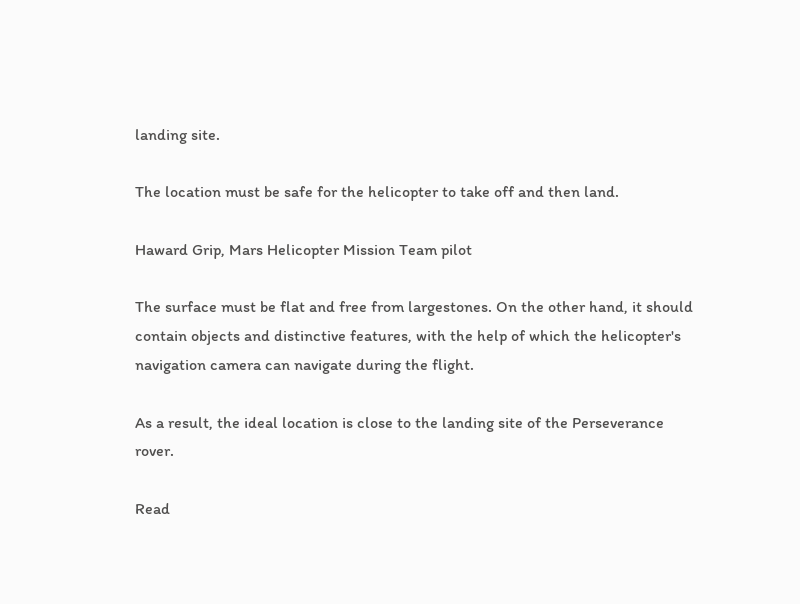landing site.

The location must be safe for the helicopter to take off and then land.

Haward Grip, Mars Helicopter Mission Team pilot

The surface must be flat and free from largestones. On the other hand, it should contain objects and distinctive features, with the help of which the helicopter's navigation camera can navigate during the flight.

As a result, the ideal location is close to the landing site of the Perseverance rover.

Read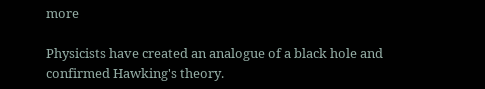more

Physicists have created an analogue of a black hole and confirmed Hawking's theory.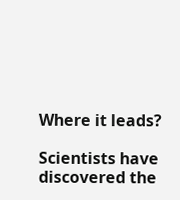Where it leads?

Scientists have discovered the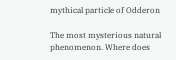mythical particle of Odderon

The most mysterious natural phenomenon. Where does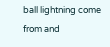ball lightning come from and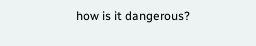how is it dangerous?